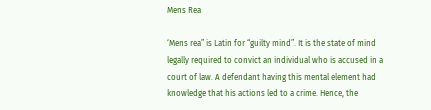Mens Rea

‘Mens rea” is Latin for “guilty mind”. It is the state of mind legally required to convict an individual who is accused in a court of law. A defendant having this mental element had knowledge that his actions led to a crime. Hence, the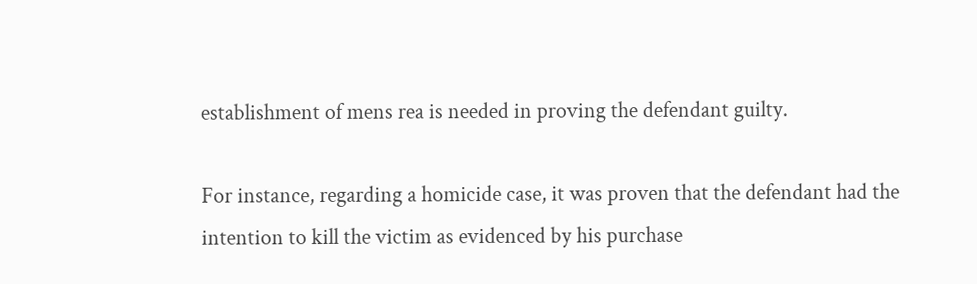establishment of mens rea is needed in proving the defendant guilty.

For instance, regarding a homicide case, it was proven that the defendant had the intention to kill the victim as evidenced by his purchase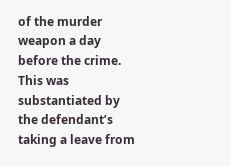of the murder weapon a day before the crime. This was substantiated by the defendant’s taking a leave from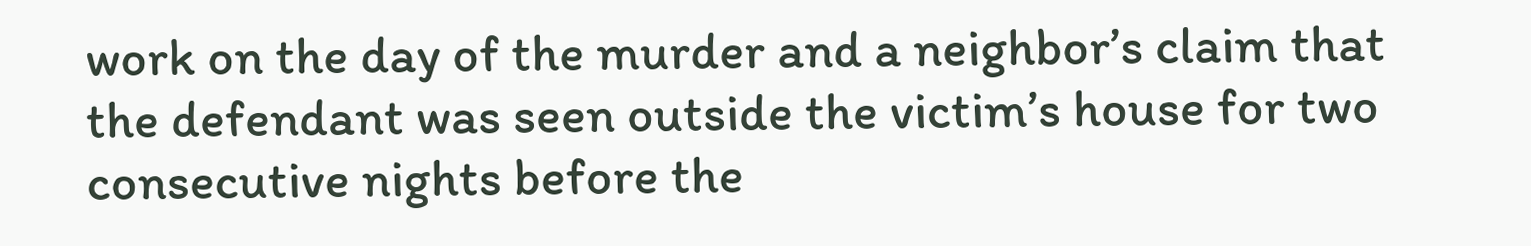work on the day of the murder and a neighbor’s claim that the defendant was seen outside the victim’s house for two consecutive nights before the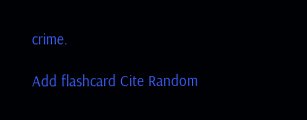crime.

Add flashcard Cite Random